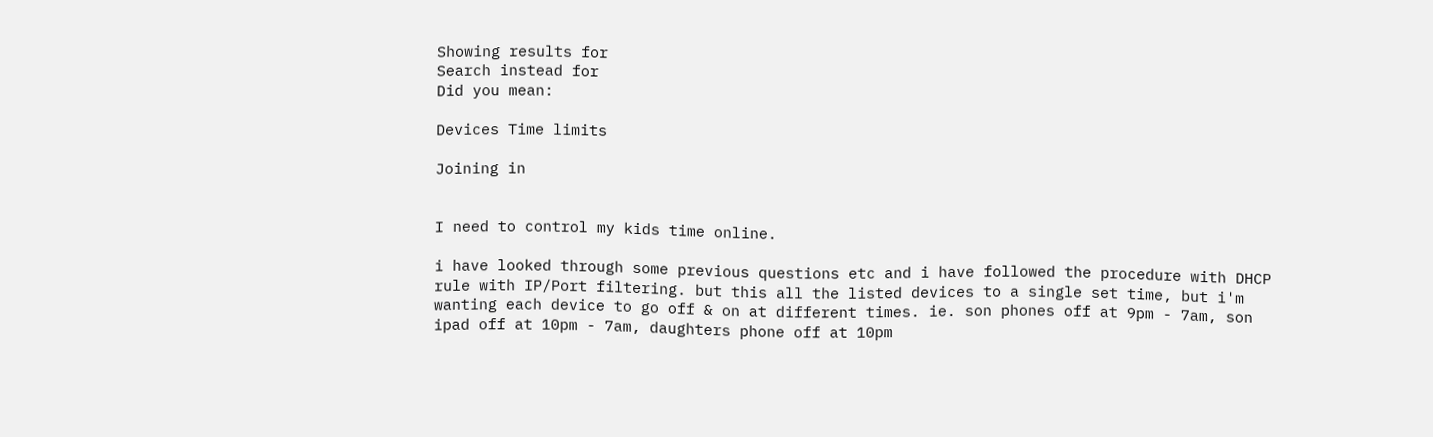Showing results for
Search instead for
Did you mean:

Devices Time limits

Joining in


I need to control my kids time online.

i have looked through some previous questions etc and i have followed the procedure with DHCP rule with IP/Port filtering. but this all the listed devices to a single set time, but i'm wanting each device to go off & on at different times. ie. son phones off at 9pm - 7am, son ipad off at 10pm - 7am, daughters phone off at 10pm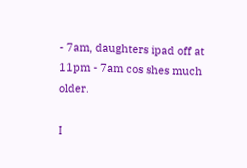- 7am, daughters ipad off at 11pm - 7am cos shes much older.

I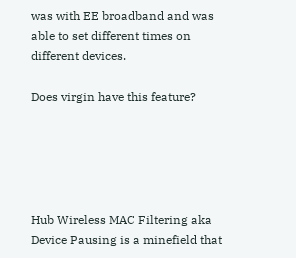was with EE broadband and was able to set different times on different devices.

Does virgin have this feature?





Hub Wireless MAC Filtering aka Device Pausing is a minefield that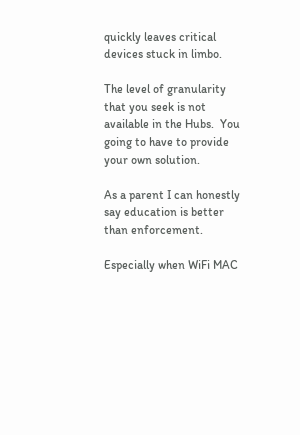quickly leaves critical devices stuck in limbo.

The level of granularity that you seek is not available in the Hubs.  You going to have to provide your own solution.

As a parent I can honestly say education is better than enforcement.

Especially when WiFi MAC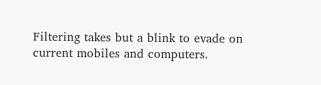Filtering takes but a blink to evade on current mobiles and computers.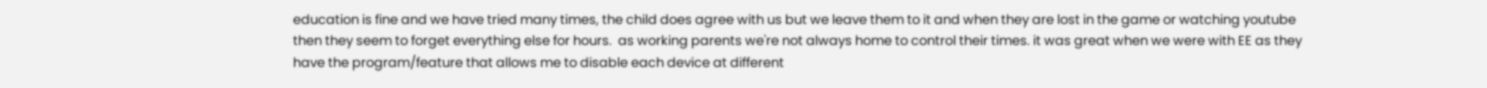education is fine and we have tried many times, the child does agree with us but we leave them to it and when they are lost in the game or watching youtube then they seem to forget everything else for hours.  as working parents we're not always home to control their times. it was great when we were with EE as they have the program/feature that allows me to disable each device at different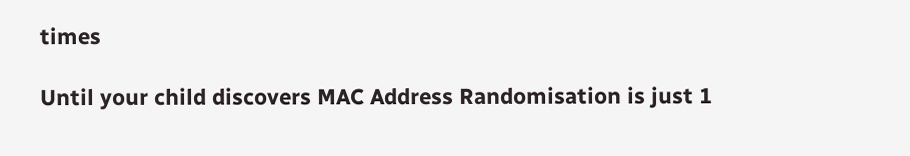times

Until your child discovers MAC Address Randomisation is just 1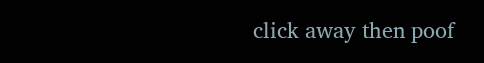click away then poof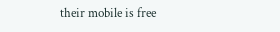their mobile is free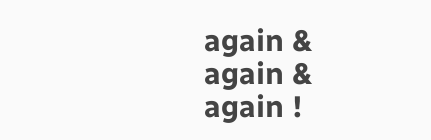again & again & again !